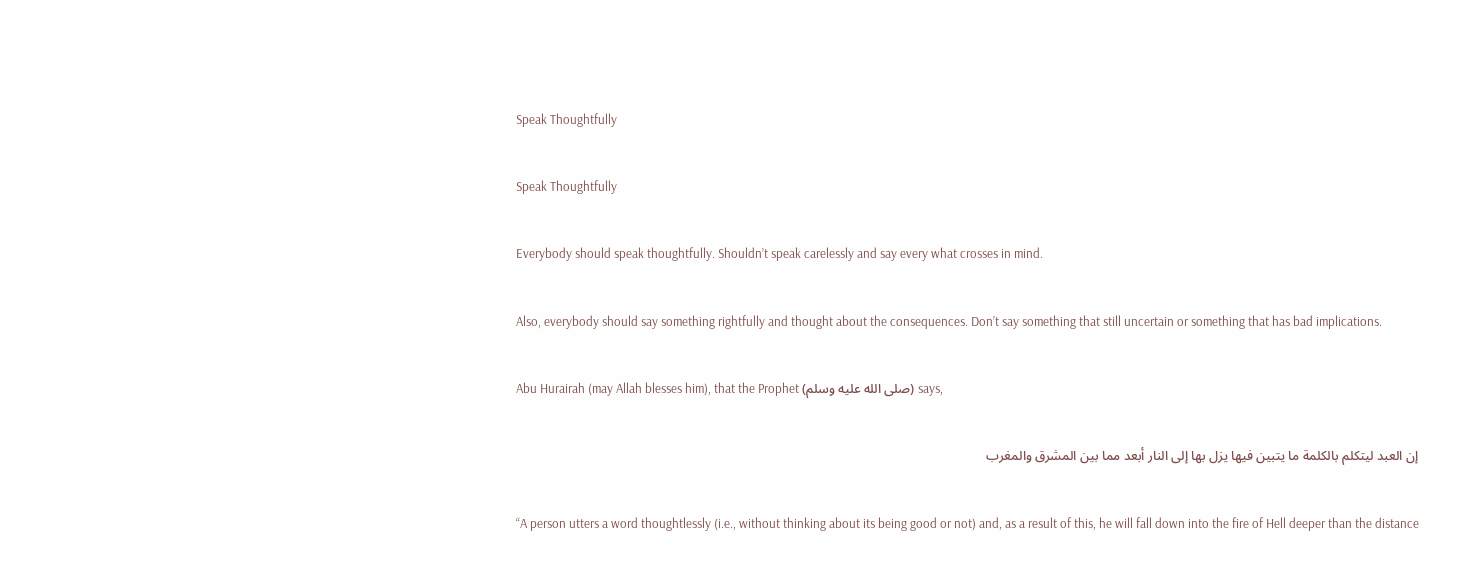Speak Thoughtfully

Speak Thoughtfully

Everybody should speak thoughtfully. Shouldn’t speak carelessly and say every what crosses in mind.

Also, everybody should say something rightfully and thought about the consequences. Don’t say something that still uncertain or something that has bad implications.

Abu Hurairah (may Allah blesses him), that the Prophet (صلى الله عليه وسلم) says,

إن العبد ليتكلم بالكلمة ما يتبين فيها يزل بها إلى النار أبعد مما بين المشرق والمغرب

“A person utters a word thoughtlessly (i.e., without thinking about its being good or not) and, as a result of this, he will fall down into the fire of Hell deeper than the distance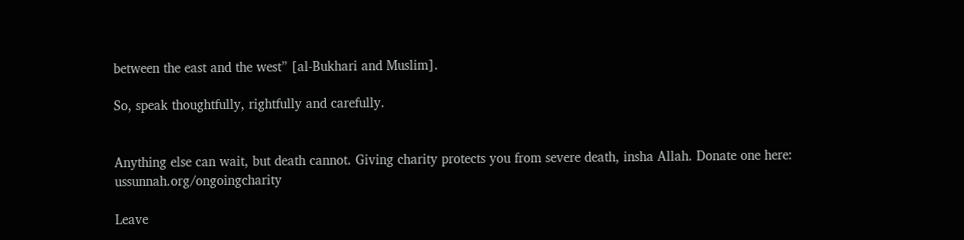between the east and the west” [al-Bukhari and Muslim].

So, speak thoughtfully, rightfully and carefully.


Anything else can wait, but death cannot. Giving charity protects you from severe death, insha Allah. Donate one here: ussunnah.org/ongoingcharity

Leave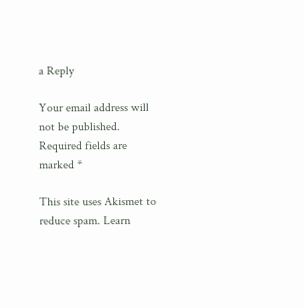a Reply

Your email address will not be published. Required fields are marked *

This site uses Akismet to reduce spam. Learn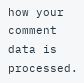how your comment data is processed.